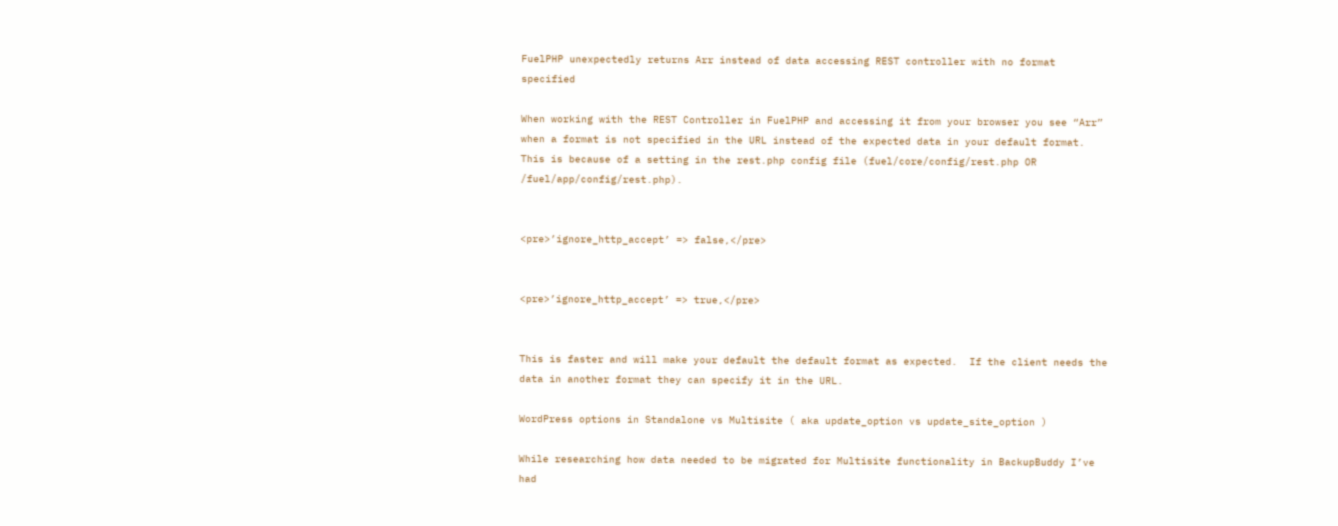FuelPHP unexpectedly returns Arr instead of data accessing REST controller with no format specified

When working with the REST Controller in FuelPHP and accessing it from your browser you see “Arr” when a format is not specified in the URL instead of the expected data in your default format. This is because of a setting in the rest.php config file (fuel/core/config/rest.php OR /fuel/app/config/rest.php).


<pre>’ignore_http_accept’ => false,</pre>


<pre>’ignore_http_accept’ => true,</pre>


This is faster and will make your default the default format as expected.  If the client needs the data in another format they can specify it in the URL.

WordPress options in Standalone vs Multisite ( aka update_option vs update_site_option )

While researching how data needed to be migrated for Multisite functionality in BackupBuddy I’ve had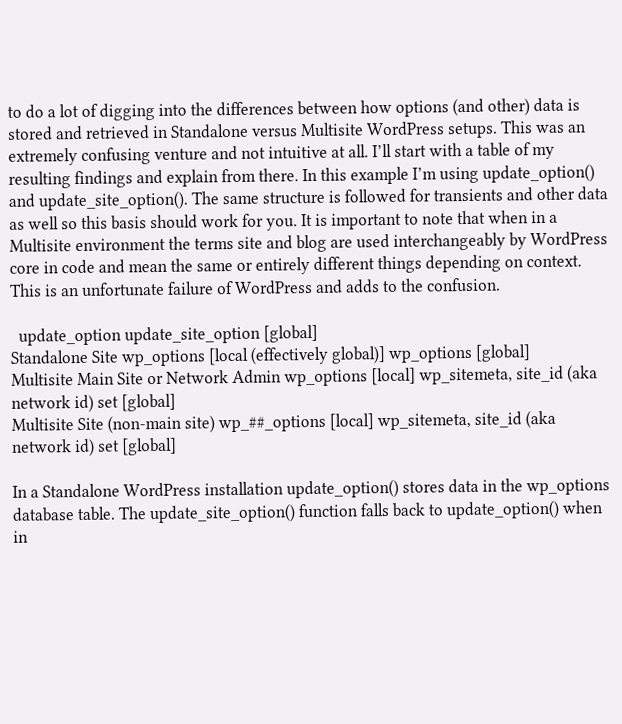to do a lot of digging into the differences between how options (and other) data is stored and retrieved in Standalone versus Multisite WordPress setups. This was an extremely confusing venture and not intuitive at all. I’ll start with a table of my resulting findings and explain from there. In this example I’m using update_option() and update_site_option(). The same structure is followed for transients and other data as well so this basis should work for you. It is important to note that when in a Multisite environment the terms site and blog are used interchangeably by WordPress core in code and mean the same or entirely different things depending on context. This is an unfortunate failure of WordPress and adds to the confusion.

  update_option update_site_option [global]
Standalone Site wp_options [local (effectively global)] wp_options [global]
Multisite Main Site or Network Admin wp_options [local] wp_sitemeta, site_id (aka network id) set [global]
Multisite Site (non-main site) wp_##_options [local] wp_sitemeta, site_id (aka network id) set [global]

In a Standalone WordPress installation update_option() stores data in the wp_options database table. The update_site_option() function falls back to update_option() when in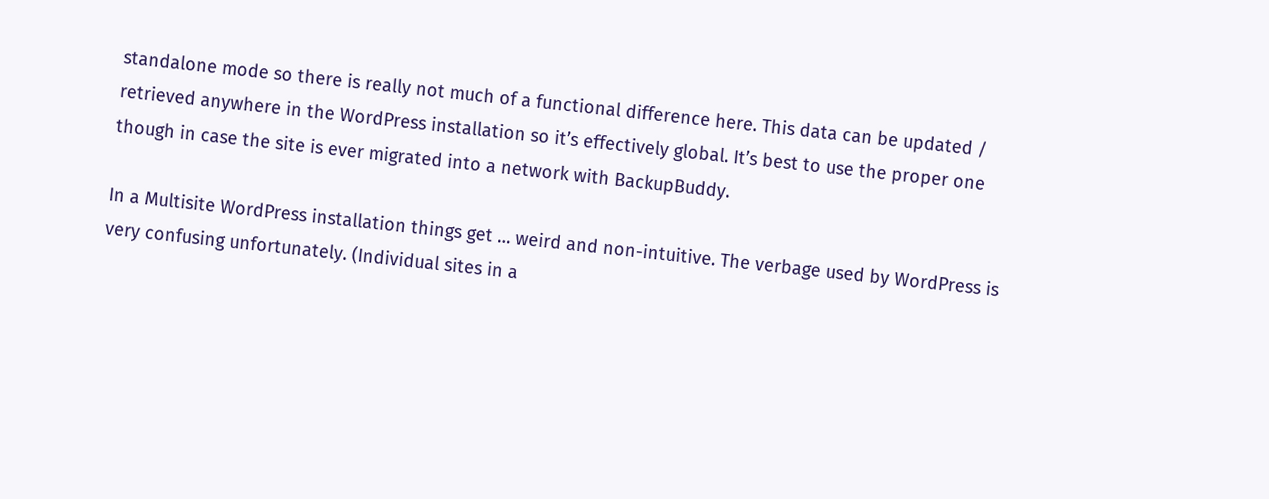standalone mode so there is really not much of a functional difference here. This data can be updated / retrieved anywhere in the WordPress installation so it’s effectively global. It’s best to use the proper one though in case the site is ever migrated into a network with BackupBuddy.

In a Multisite WordPress installation things get … weird and non-intuitive. The verbage used by WordPress is very confusing unfortunately. (Individual sites in a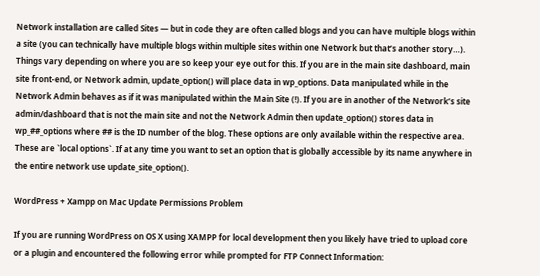Network installation are called Sites — but in code they are often called blogs and you can have multiple blogs within a site (you can technically have multiple blogs within multiple sites within one Network but that’s another story…). Things vary depending on where you are so keep your eye out for this. If you are in the main site dashboard, main site front-end, or Network admin, update_option() will place data in wp_options. Data manipulated while in the Network Admin behaves as if it was manipulated within the Main Site (!). If you are in another of the Network’s site admin/dashboard that is not the main site and not the Network Admin then update_option() stores data in wp_##_options where ## is the ID number of the blog. These options are only available within the respective area. These are `local options`. If at any time you want to set an option that is globally accessible by its name anywhere in the entire network use update_site_option().

WordPress + Xampp on Mac Update Permissions Problem

If you are running WordPress on OS X using XAMPP for local development then you likely have tried to upload core or a plugin and encountered the following error while prompted for FTP Connect Information: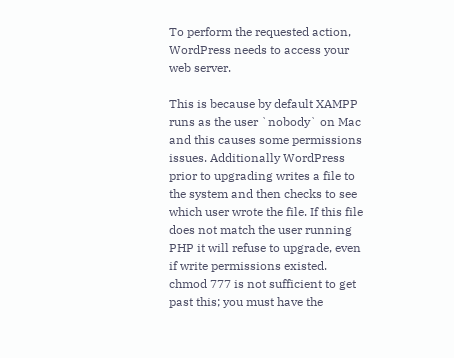To perform the requested action, WordPress needs to access your web server.

This is because by default XAMPP runs as the user `nobody` on Mac and this causes some permissions issues. Additionally WordPress prior to upgrading writes a file to the system and then checks to see which user wrote the file. If this file does not match the user running PHP it will refuse to upgrade, even if write permissions existed. chmod 777 is not sufficient to get past this; you must have the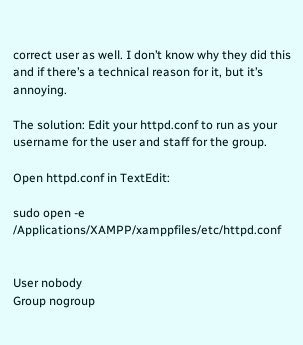correct user as well. I don’t know why they did this and if there’s a technical reason for it, but it’s annoying.

The solution: Edit your httpd.conf to run as your username for the user and staff for the group.

Open httpd.conf in TextEdit:

sudo open -e /Applications/XAMPP/xamppfiles/etc/httpd.conf


User nobody
Group nogroup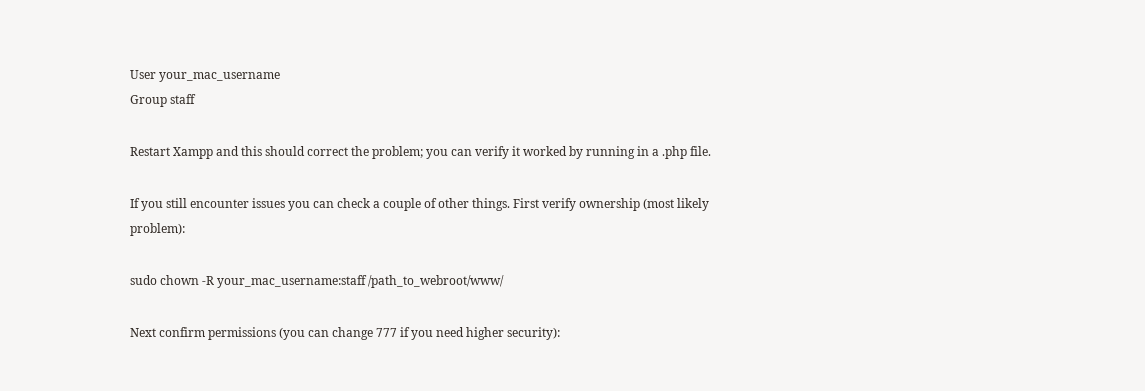User your_mac_username
Group staff

Restart Xampp and this should correct the problem; you can verify it worked by running in a .php file.

If you still encounter issues you can check a couple of other things. First verify ownership (most likely problem):

sudo chown -R your_mac_username:staff /path_to_webroot/www/

Next confirm permissions (you can change 777 if you need higher security):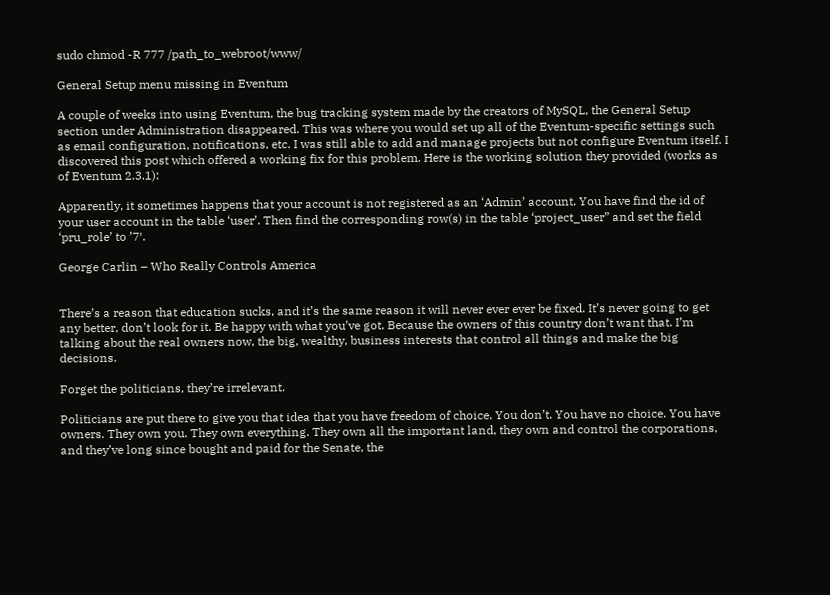sudo chmod -R 777 /path_to_webroot/www/

General Setup menu missing in Eventum

A couple of weeks into using Eventum, the bug tracking system made by the creators of MySQL, the General Setup section under Administration disappeared. This was where you would set up all of the Eventum-specific settings such as email configuration, notifications, etc. I was still able to add and manage projects but not configure Eventum itself. I discovered this post which offered a working fix for this problem. Here is the working solution they provided (works as of Eventum 2.3.1):

Apparently, it sometimes happens that your account is not registered as an ‘Admin’ account. You have find the id of your user account in the table ‘user’. Then find the corresponding row(s) in the table ‘project_user” and set the field ‘pru_role’ to ’7′.

George Carlin – Who Really Controls America


There’s a reason that education sucks, and it’s the same reason it will never ever ever be fixed. It’s never going to get any better, don’t look for it. Be happy with what you’ve got. Because the owners of this country don’t want that. I’m talking about the real owners now, the big, wealthy, business interests that control all things and make the big decisions.

Forget the politicians, they’re irrelevant.

Politicians are put there to give you that idea that you have freedom of choice. You don’t. You have no choice. You have owners. They own you. They own everything. They own all the important land, they own and control the corporations, and they’ve long since bought and paid for the Senate, the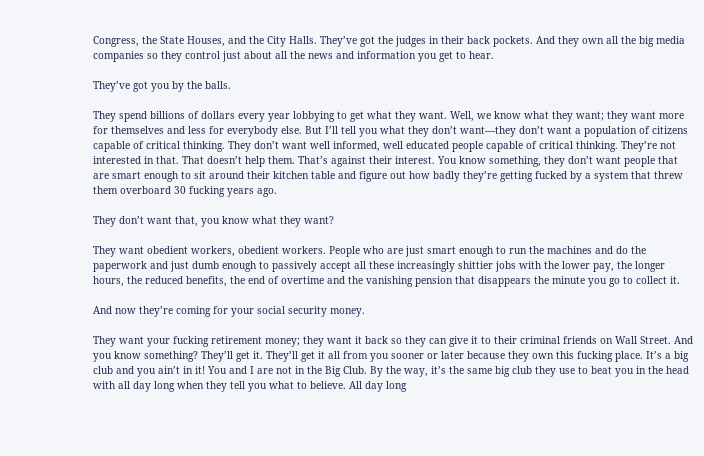Congress, the State Houses, and the City Halls. They’ve got the judges in their back pockets. And they own all the big media companies so they control just about all the news and information you get to hear.

They’ve got you by the balls.

They spend billions of dollars every year lobbying to get what they want. Well, we know what they want; they want more for themselves and less for everybody else. But I’ll tell you what they don’t want—they don’t want a population of citizens capable of critical thinking. They don’t want well informed, well educated people capable of critical thinking. They’re not interested in that. That doesn’t help them. That’s against their interest. You know something, they don’t want people that are smart enough to sit around their kitchen table and figure out how badly they’re getting fucked by a system that threw them overboard 30 fucking years ago.

They don’t want that, you know what they want?

They want obedient workers, obedient workers. People who are just smart enough to run the machines and do the paperwork and just dumb enough to passively accept all these increasingly shittier jobs with the lower pay, the longer hours, the reduced benefits, the end of overtime and the vanishing pension that disappears the minute you go to collect it.

And now they’re coming for your social security money.

They want your fucking retirement money; they want it back so they can give it to their criminal friends on Wall Street. And you know something? They’ll get it. They’ll get it all from you sooner or later because they own this fucking place. It’s a big club and you ain’t in it! You and I are not in the Big Club. By the way, it’s the same big club they use to beat you in the head with all day long when they tell you what to believe. All day long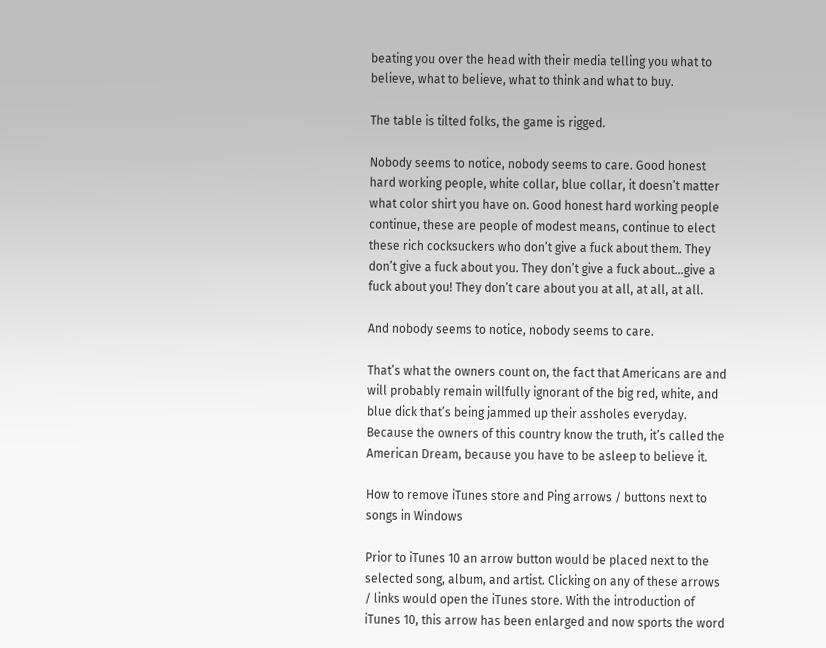beating you over the head with their media telling you what to believe, what to believe, what to think and what to buy.

The table is tilted folks, the game is rigged.

Nobody seems to notice, nobody seems to care. Good honest hard working people, white collar, blue collar, it doesn’t matter what color shirt you have on. Good honest hard working people continue, these are people of modest means, continue to elect these rich cocksuckers who don’t give a fuck about them. They don’t give a fuck about you. They don’t give a fuck about…give a fuck about you! They don’t care about you at all, at all, at all.

And nobody seems to notice, nobody seems to care.

That’s what the owners count on, the fact that Americans are and will probably remain willfully ignorant of the big red, white, and blue dick that’s being jammed up their assholes everyday. Because the owners of this country know the truth, it’s called the American Dream, because you have to be asleep to believe it.

How to remove iTunes store and Ping arrows / buttons next to songs in Windows

Prior to iTunes 10 an arrow button would be placed next to the selected song, album, and artist. Clicking on any of these arrows / links would open the iTunes store. With the introduction of iTunes 10, this arrow has been enlarged and now sports the word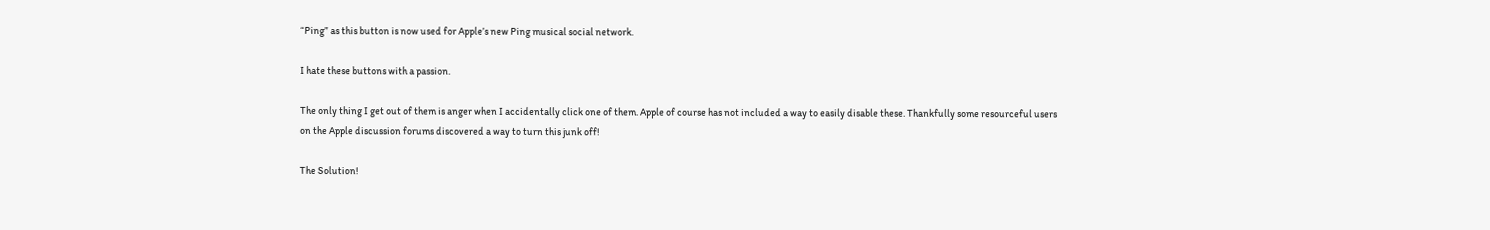“Ping” as this button is now used for Apple’s new Ping musical social network.

I hate these buttons with a passion.

The only thing I get out of them is anger when I accidentally click one of them. Apple of course has not included a way to easily disable these. Thankfully some resourceful users on the Apple discussion forums discovered a way to turn this junk off!

The Solution!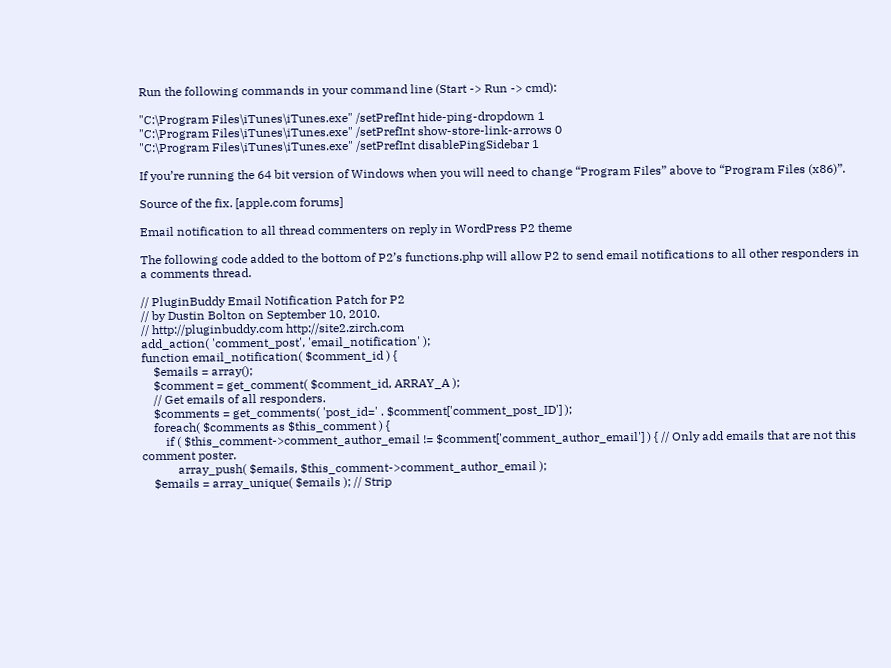Run the following commands in your command line (Start -> Run -> cmd):

"C:\Program Files\iTunes\iTunes.exe" /setPrefInt hide-ping-dropdown 1
"C:\Program Files\iTunes\iTunes.exe" /setPrefInt show-store-link-arrows 0
"C:\Program Files\iTunes\iTunes.exe" /setPrefInt disablePingSidebar 1

If you’re running the 64 bit version of Windows when you will need to change “Program Files” above to “Program Files (x86)”.

Source of the fix. [apple.com forums]

Email notification to all thread commenters on reply in WordPress P2 theme

The following code added to the bottom of P2’s functions.php will allow P2 to send email notifications to all other responders in a comments thread.

// PluginBuddy Email Notification Patch for P2
// by Dustin Bolton on September 10, 2010.
// http://pluginbuddy.com http://site2.zirch.com
add_action( 'comment_post', 'email_notification' );
function email_notification( $comment_id ) {
    $emails = array();
    $comment = get_comment( $comment_id, ARRAY_A );
    // Get emails of all responders.
    $comments = get_comments( 'post_id=' . $comment['comment_post_ID'] );
    foreach( $comments as $this_comment ) {
        if ( $this_comment->comment_author_email != $comment['comment_author_email'] ) { // Only add emails that are not this comment poster.
            array_push( $emails, $this_comment->comment_author_email );
    $emails = array_unique( $emails ); // Strip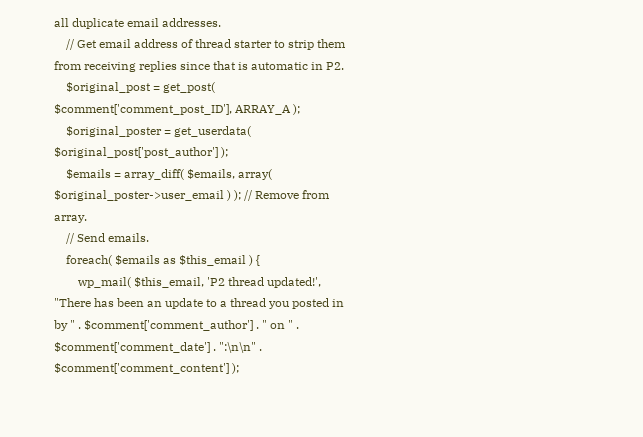all duplicate email addresses.
    // Get email address of thread starter to strip them from receiving replies since that is automatic in P2.
    $original_post = get_post( $comment['comment_post_ID'], ARRAY_A );
    $original_poster = get_userdata( $original_post['post_author'] );
    $emails = array_diff( $emails, array( $original_poster->user_email ) ); // Remove from array.
    // Send emails.
    foreach( $emails as $this_email ) {
        wp_mail( $this_email, 'P2 thread updated!', "There has been an update to a thread you posted in by " . $comment['comment_author'] . " on " . $comment['comment_date'] . ":\n\n" . $comment['comment_content'] );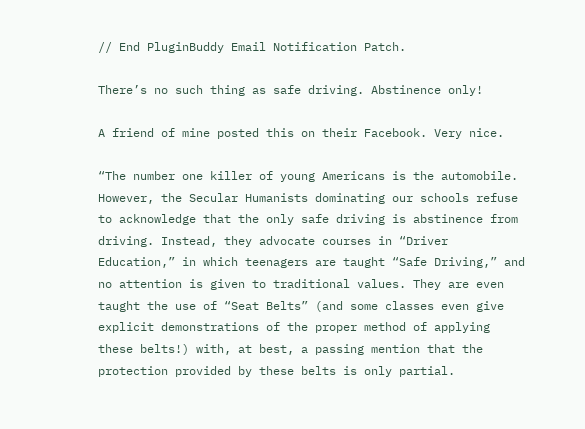// End PluginBuddy Email Notification Patch.

There’s no such thing as safe driving. Abstinence only!

A friend of mine posted this on their Facebook. Very nice.

“The number one killer of young Americans is the automobile. However, the Secular Humanists dominating our schools refuse to acknowledge that the only safe driving is abstinence from driving. Instead, they advocate courses in “Driver Education,” in which teenagers are taught “Safe Driving,” and no attention is given to traditional values. They are even taught the use of “Seat Belts” (and some classes even give explicit demonstrations of the proper method of applying these belts!) with, at best, a passing mention that the protection provided by these belts is only partial.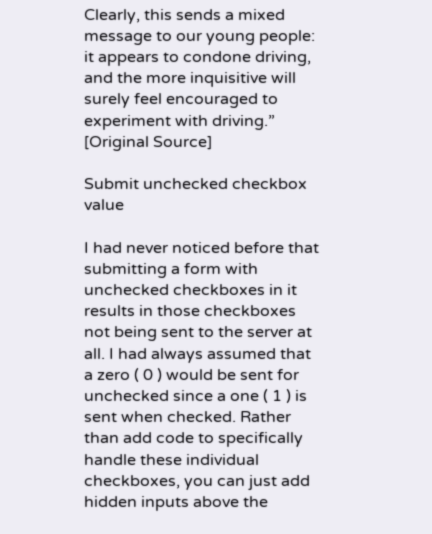Clearly, this sends a mixed message to our young people: it appears to condone driving, and the more inquisitive will surely feel encouraged to experiment with driving.” [Original Source]

Submit unchecked checkbox value

I had never noticed before that submitting a form with unchecked checkboxes in it results in those checkboxes not being sent to the server at all. I had always assumed that a zero ( 0 ) would be sent for unchecked since a one ( 1 ) is sent when checked. Rather than add code to specifically handle these individual checkboxes, you can just add hidden inputs above the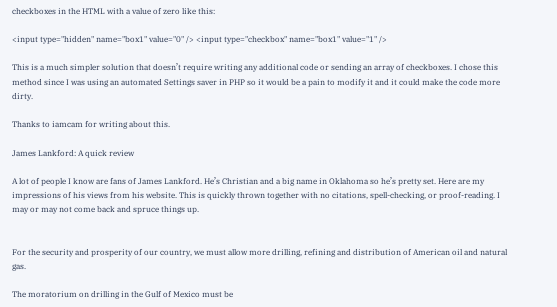checkboxes in the HTML with a value of zero like this:

<input type="hidden" name="box1" value="0" /> <input type="checkbox" name="box1" value="1" />

This is a much simpler solution that doesn’t require writing any additional code or sending an array of checkboxes. I chose this method since I was using an automated Settings saver in PHP so it would be a pain to modify it and it could make the code more dirty.

Thanks to iamcam for writing about this.

James Lankford: A quick review

A lot of people I know are fans of James Lankford. He’s Christian and a big name in Oklahoma so he’s pretty set. Here are my impressions of his views from his website. This is quickly thrown together with no citations, spell-checking, or proof-reading. I may or may not come back and spruce things up.


For the security and prosperity of our country, we must allow more drilling, refining and distribution of American oil and natural gas.

The moratorium on drilling in the Gulf of Mexico must be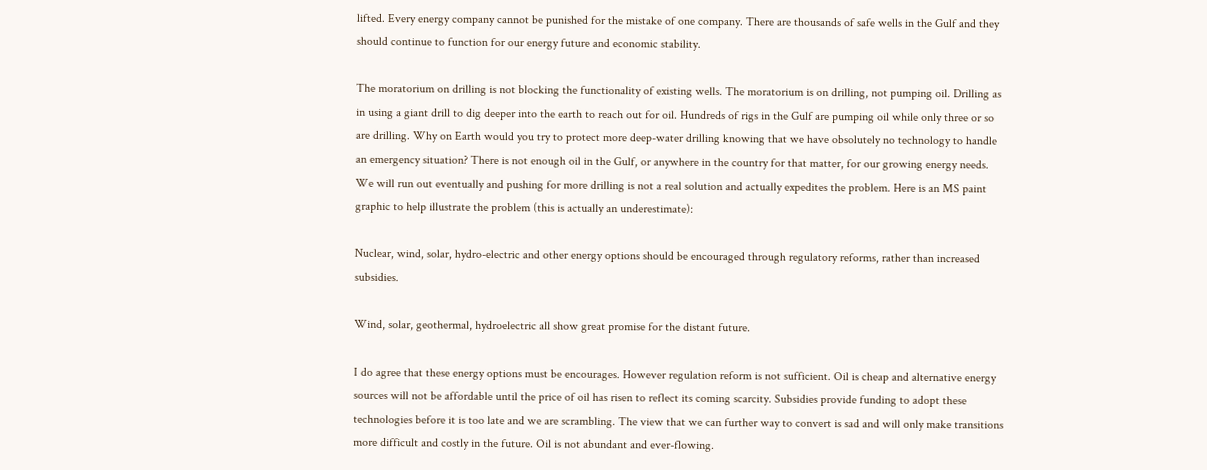lifted. Every energy company cannot be punished for the mistake of one company. There are thousands of safe wells in the Gulf and they should continue to function for our energy future and economic stability.

The moratorium on drilling is not blocking the functionality of existing wells. The moratorium is on drilling, not pumping oil. Drilling as in using a giant drill to dig deeper into the earth to reach out for oil. Hundreds of rigs in the Gulf are pumping oil while only three or so are drilling. Why on Earth would you try to protect more deep-water drilling knowing that we have obsolutely no technology to handle an emergency situation? There is not enough oil in the Gulf, or anywhere in the country for that matter, for our growing energy needs. We will run out eventually and pushing for more drilling is not a real solution and actually expedites the problem. Here is an MS paint graphic to help illustrate the problem (this is actually an underestimate):

Nuclear, wind, solar, hydro-electric and other energy options should be encouraged through regulatory reforms, rather than increased subsidies.

Wind, solar, geothermal, hydroelectric all show great promise for the distant future.

I do agree that these energy options must be encourages. However regulation reform is not sufficient. Oil is cheap and alternative energy sources will not be affordable until the price of oil has risen to reflect its coming scarcity. Subsidies provide funding to adopt these technologies before it is too late and we are scrambling. The view that we can further way to convert is sad and will only make transitions more difficult and costly in the future. Oil is not abundant and ever-flowing.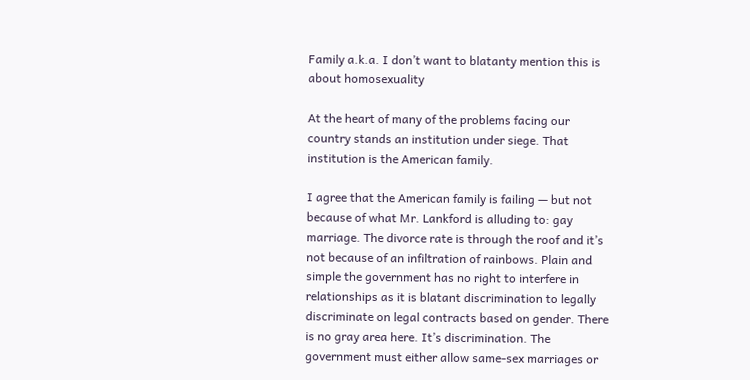Family a.k.a. I don’t want to blatanty mention this is about homosexuality

At the heart of many of the problems facing our country stands an institution under siege. That institution is the American family.

I agree that the American family is failing — but not because of what Mr. Lankford is alluding to: gay marriage. The divorce rate is through the roof and it’s not because of an infiltration of rainbows. Plain and simple the government has no right to interfere in relationships as it is blatant discrimination to legally discriminate on legal contracts based on gender. There is no gray area here. It’s discrimination. The government must either allow same-sex marriages or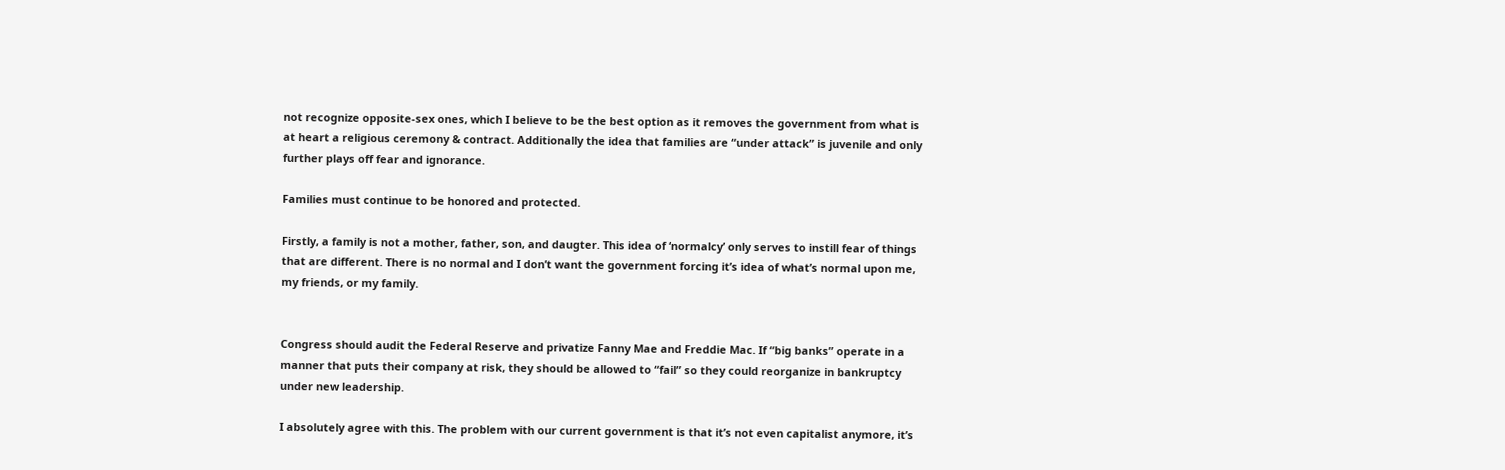not recognize opposite-sex ones, which I believe to be the best option as it removes the government from what is at heart a religious ceremony & contract. Additionally the idea that families are “under attack” is juvenile and only further plays off fear and ignorance.

Families must continue to be honored and protected.

Firstly, a family is not a mother, father, son, and daugter. This idea of ‘normalcy’ only serves to instill fear of things that are different. There is no normal and I don’t want the government forcing it’s idea of what’s normal upon me, my friends, or my family.


Congress should audit the Federal Reserve and privatize Fanny Mae and Freddie Mac. If “big banks” operate in a manner that puts their company at risk, they should be allowed to “fail” so they could reorganize in bankruptcy under new leadership.

I absolutely agree with this. The problem with our current government is that it’s not even capitalist anymore, it’s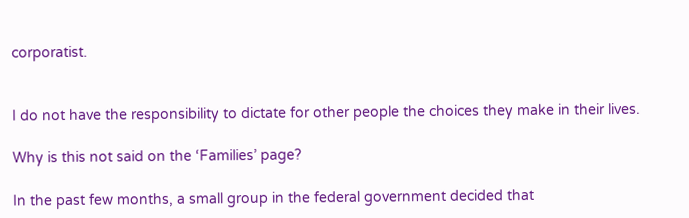corporatist.


I do not have the responsibility to dictate for other people the choices they make in their lives.

Why is this not said on the ‘Families’ page?

In the past few months, a small group in the federal government decided that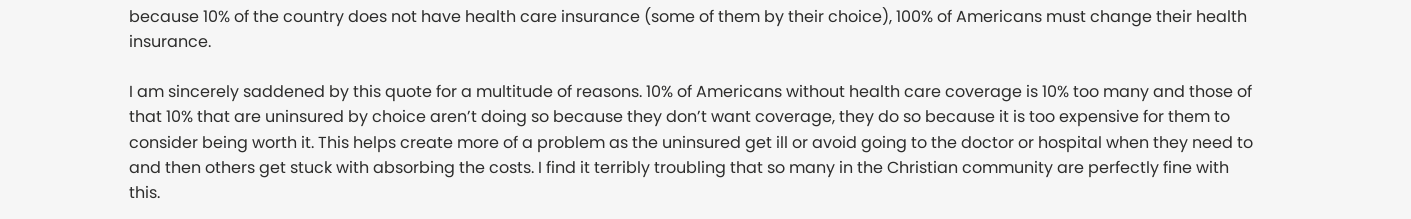because 10% of the country does not have health care insurance (some of them by their choice), 100% of Americans must change their health insurance.

I am sincerely saddened by this quote for a multitude of reasons. 10% of Americans without health care coverage is 10% too many and those of that 10% that are uninsured by choice aren’t doing so because they don’t want coverage, they do so because it is too expensive for them to consider being worth it. This helps create more of a problem as the uninsured get ill or avoid going to the doctor or hospital when they need to and then others get stuck with absorbing the costs. I find it terribly troubling that so many in the Christian community are perfectly fine with this.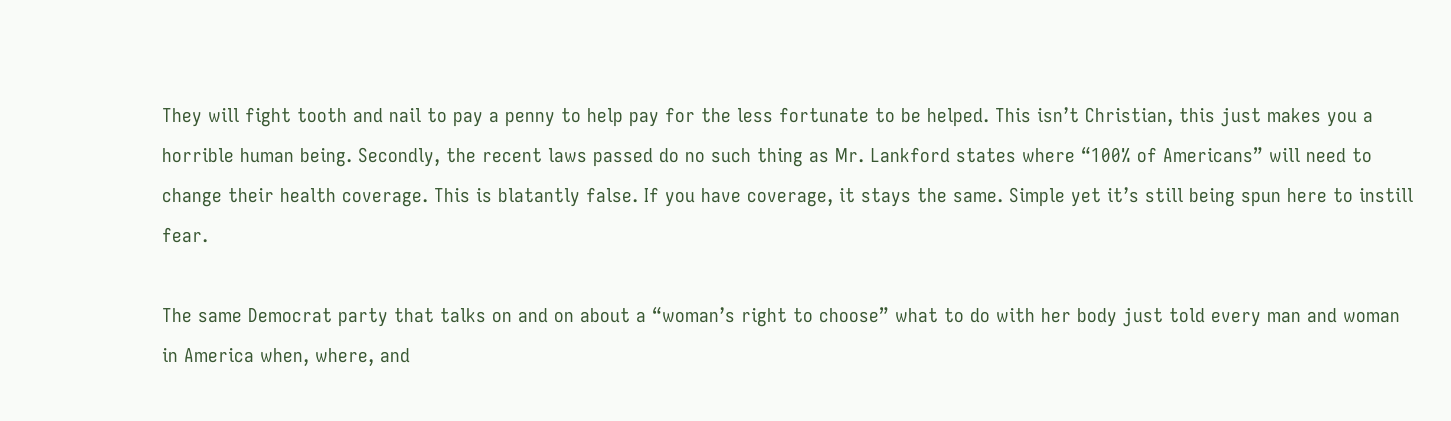They will fight tooth and nail to pay a penny to help pay for the less fortunate to be helped. This isn’t Christian, this just makes you a horrible human being. Secondly, the recent laws passed do no such thing as Mr. Lankford states where “100% of Americans” will need to change their health coverage. This is blatantly false. If you have coverage, it stays the same. Simple yet it’s still being spun here to instill fear.

The same Democrat party that talks on and on about a “woman’s right to choose” what to do with her body just told every man and woman in America when, where, and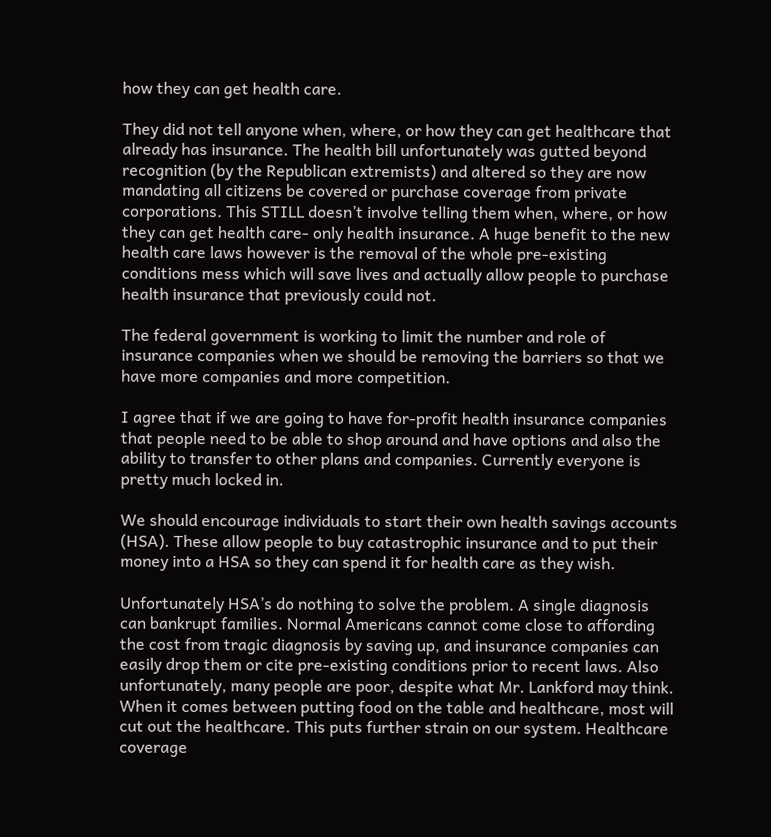how they can get health care.

They did not tell anyone when, where, or how they can get healthcare that already has insurance. The health bill unfortunately was gutted beyond recognition (by the Republican extremists) and altered so they are now mandating all citizens be covered or purchase coverage from private corporations. This STILL doesn’t involve telling them when, where, or how they can get health care- only health insurance. A huge benefit to the new health care laws however is the removal of the whole pre-existing conditions mess which will save lives and actually allow people to purchase health insurance that previously could not.

The federal government is working to limit the number and role of insurance companies when we should be removing the barriers so that we have more companies and more competition.

I agree that if we are going to have for-profit health insurance companies that people need to be able to shop around and have options and also the ability to transfer to other plans and companies. Currently everyone is pretty much locked in.

We should encourage individuals to start their own health savings accounts (HSA). These allow people to buy catastrophic insurance and to put their money into a HSA so they can spend it for health care as they wish.

Unfortunately HSA’s do nothing to solve the problem. A single diagnosis can bankrupt families. Normal Americans cannot come close to affording the cost from tragic diagnosis by saving up, and insurance companies can easily drop them or cite pre-existing conditions prior to recent laws. Also unfortunately, many people are poor, despite what Mr. Lankford may think. When it comes between putting food on the table and healthcare, most will cut out the healthcare. This puts further strain on our system. Healthcare coverage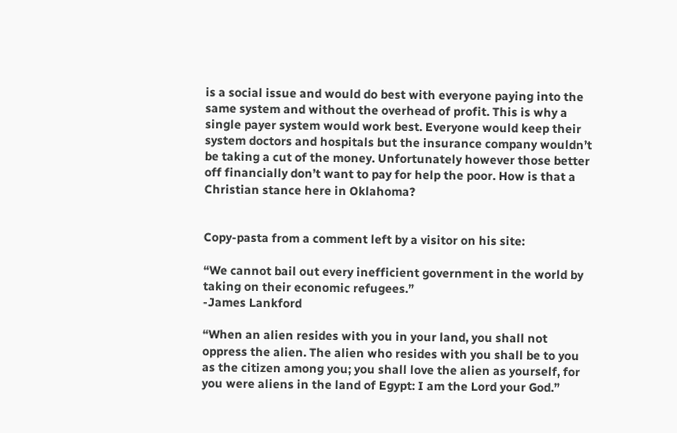is a social issue and would do best with everyone paying into the same system and without the overhead of profit. This is why a single payer system would work best. Everyone would keep their system doctors and hospitals but the insurance company wouldn’t be taking a cut of the money. Unfortunately however those better off financially don’t want to pay for help the poor. How is that a Christian stance here in Oklahoma?


Copy-pasta from a comment left by a visitor on his site:

“We cannot bail out every inefficient government in the world by taking on their economic refugees.”
-James Lankford

“When an alien resides with you in your land, you shall not oppress the alien. The alien who resides with you shall be to you as the citizen among you; you shall love the alien as yourself, for you were aliens in the land of Egypt: I am the Lord your God.”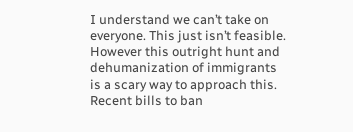I understand we can’t take on everyone. This just isn’t feasible. However this outright hunt and dehumanization of immigrants is a scary way to approach this. Recent bills to ban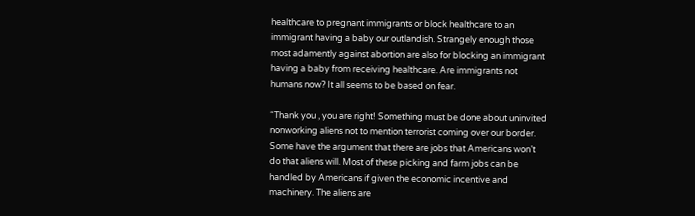healthcare to pregnant immigrants or block healthcare to an immigrant having a baby our outlandish. Strangely enough those most adamently against abortion are also for blocking an immigrant having a baby from receiving healthcare. Are immigrants not humans now? It all seems to be based on fear.

“Thank you , you are right! Something must be done about uninvited nonworking aliens not to mention terrorist coming over our border. Some have the argument that there are jobs that Americans won’t do that aliens will. Most of these picking and farm jobs can be handled by Americans if given the economic incentive and machinery. The aliens are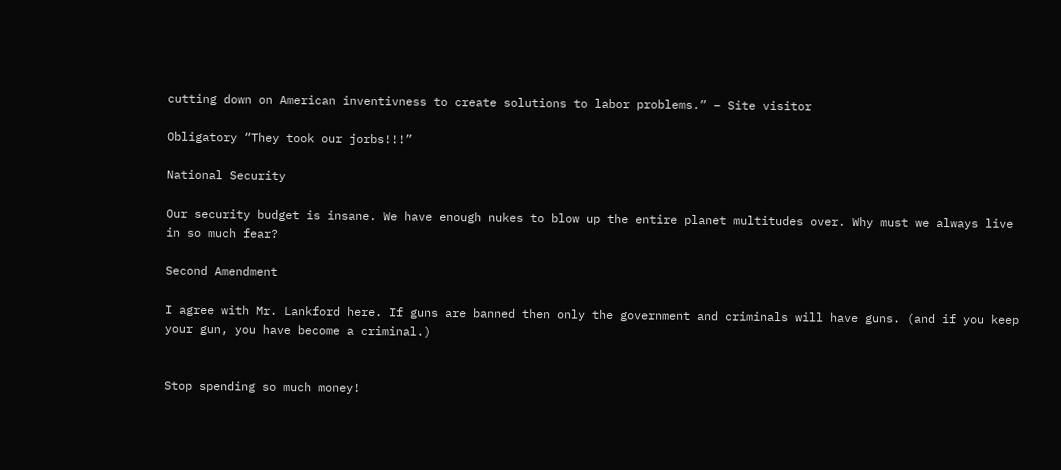cutting down on American inventivness to create solutions to labor problems.” – Site visitor

Obligatory “They took our jorbs!!!”

National Security

Our security budget is insane. We have enough nukes to blow up the entire planet multitudes over. Why must we always live in so much fear?

Second Amendment

I agree with Mr. Lankford here. If guns are banned then only the government and criminals will have guns. (and if you keep your gun, you have become a criminal.)


Stop spending so much money!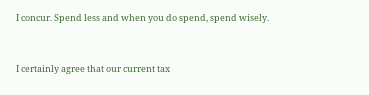I concur. Spend less and when you do spend, spend wisely.


I certainly agree that our current tax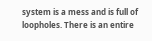system is a mess and is full of loopholes. There is an entire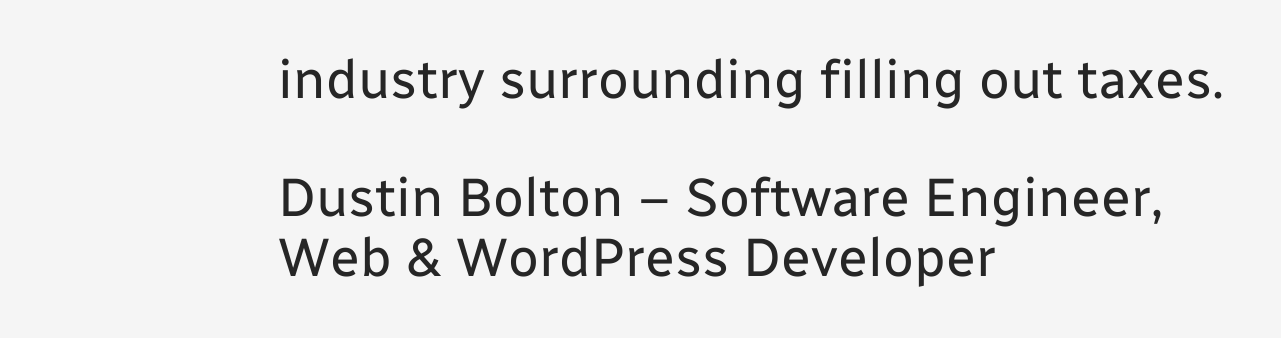industry surrounding filling out taxes.

Dustin Bolton – Software Engineer, Web & WordPress Developer